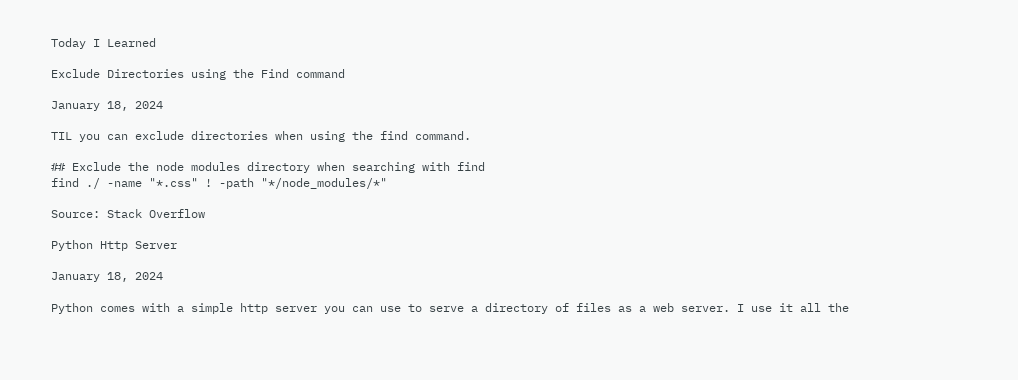Today I Learned

Exclude Directories using the Find command

January 18, 2024

TIL you can exclude directories when using the find command.

## Exclude the node modules directory when searching with find
find ./ -name "*.css" ! -path "*/node_modules/*"

Source: Stack Overflow

Python Http Server

January 18, 2024

Python comes with a simple http server you can use to serve a directory of files as a web server. I use it all the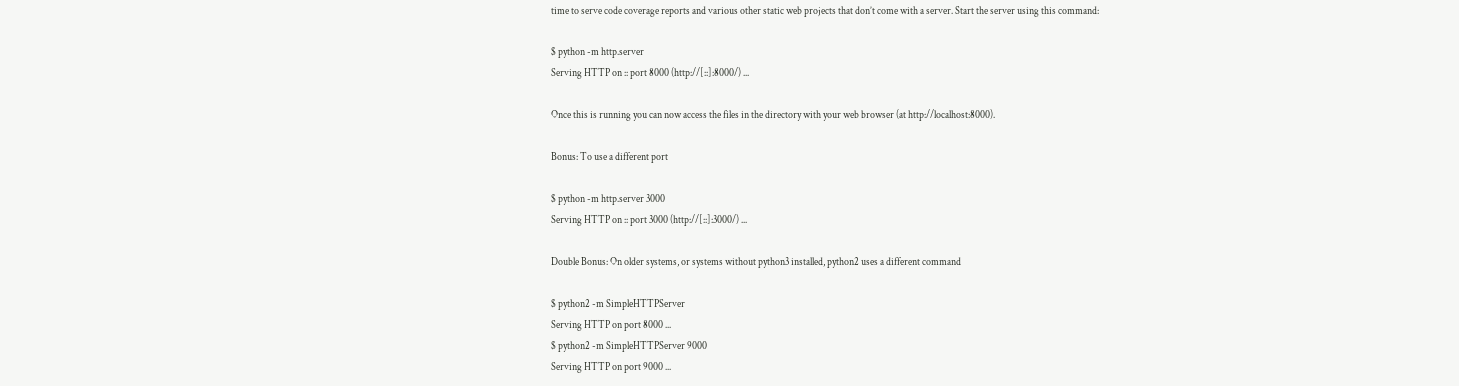time to serve code coverage reports and various other static web projects that don’t come with a server. Start the server using this command:

$ python -m http.server
Serving HTTP on :: port 8000 (http://[::]:8000/) ...

Once this is running you can now access the files in the directory with your web browser (at http://localhost:8000).

Bonus: To use a different port

$ python -m http.server 3000
Serving HTTP on :: port 3000 (http://[::]:3000/) ...

Double Bonus: On older systems, or systems without python3 installed, python2 uses a different command

$ python2 -m SimpleHTTPServer
Serving HTTP on port 8000 ...
$ python2 -m SimpleHTTPServer 9000
Serving HTTP on port 9000 ...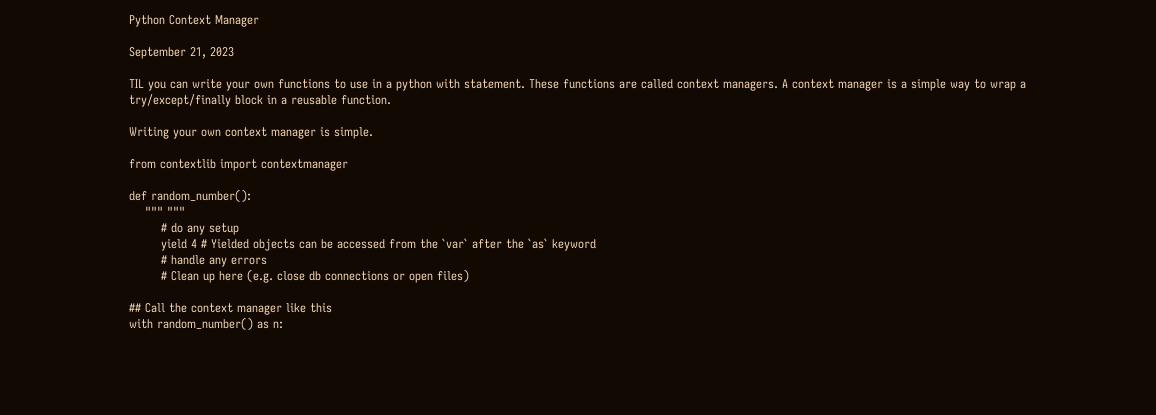Python Context Manager

September 21, 2023

TIL you can write your own functions to use in a python with statement. These functions are called context managers. A context manager is a simple way to wrap a try/except/finally block in a reusable function.

Writing your own context manager is simple.

from contextlib import contextmanager

def random_number():
    """ """
        # do any setup
        yield 4 # Yielded objects can be accessed from the `var` after the `as` keyword
        # handle any errors
        # Clean up here (e.g. close db connections or open files)

## Call the context manager like this
with random_number() as n: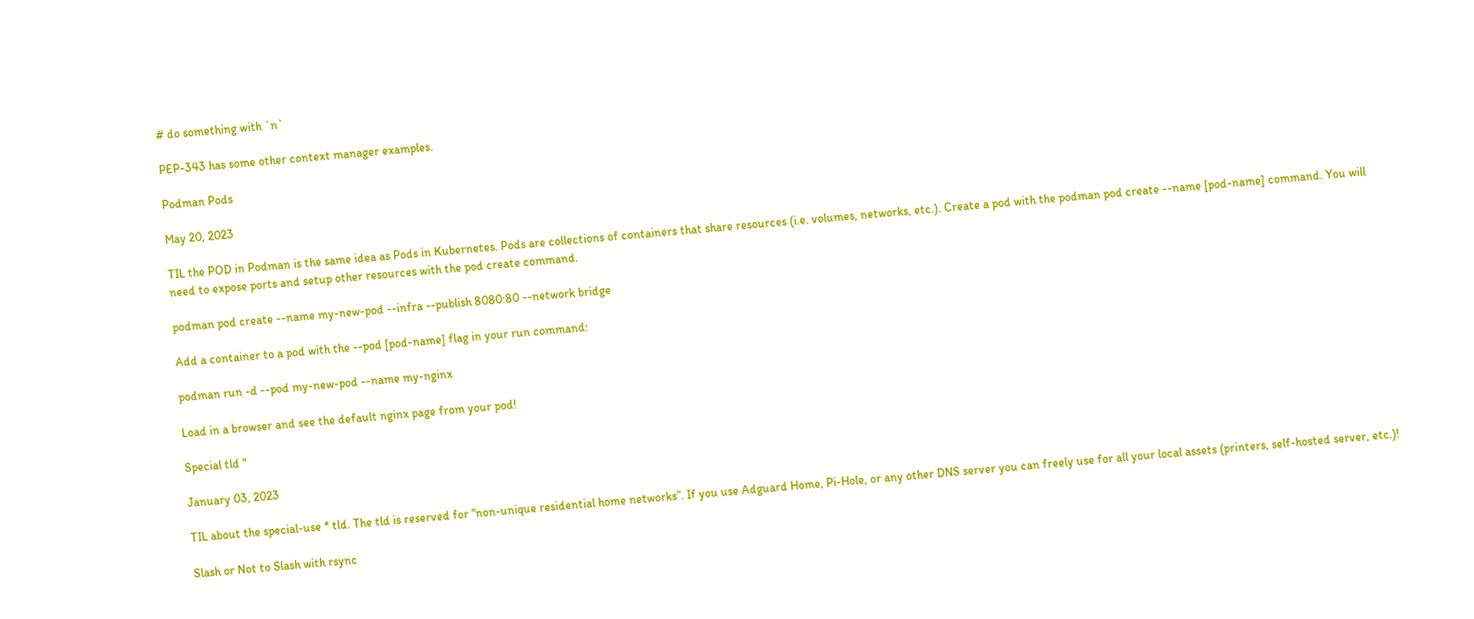# do something with `n`

PEP-343 has some other context manager examples.

Podman Pods

May 20, 2023

TIL the POD in Podman is the same idea as Pods in Kubernetes. Pods are collections of containers that share resources (i.e. volumes, networks, etc.). Create a pod with the podman pod create --name [pod-name] command. You will need to expose ports and setup other resources with the pod create command.

podman pod create --name my-new-pod --infra --publish 8080:80 --network bridge

Add a container to a pod with the --pod [pod-name] flag in your run command:

podman run -d --pod my-new-pod --name my-nginx

Load in a browser and see the default nginx page from your pod!

Special tld ''

January 03, 2023

TIL about the special-use * tld. The tld is reserved for “non-unique residential home networks”. If you use Adguard Home, Pi-Hole, or any other DNS server you can freely use for all your local assets (printers, self-hosted server, etc.)!

Slash or Not to Slash with rsync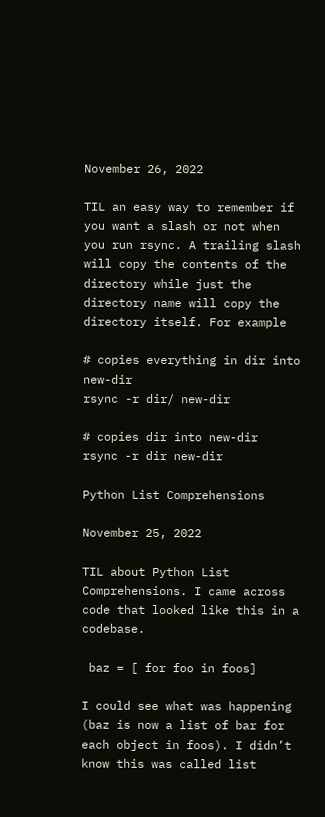November 26, 2022

TIL an easy way to remember if you want a slash or not when you run rsync. A trailing slash will copy the contents of the directory while just the directory name will copy the directory itself. For example

# copies everything in dir into new-dir
rsync -r dir/ new-dir

# copies dir into new-dir
rsync -r dir new-dir

Python List Comprehensions

November 25, 2022

TIL about Python List Comprehensions. I came across code that looked like this in a codebase.

 baz = [ for foo in foos]

I could see what was happening (baz is now a list of bar for each object in foos). I didn’t know this was called list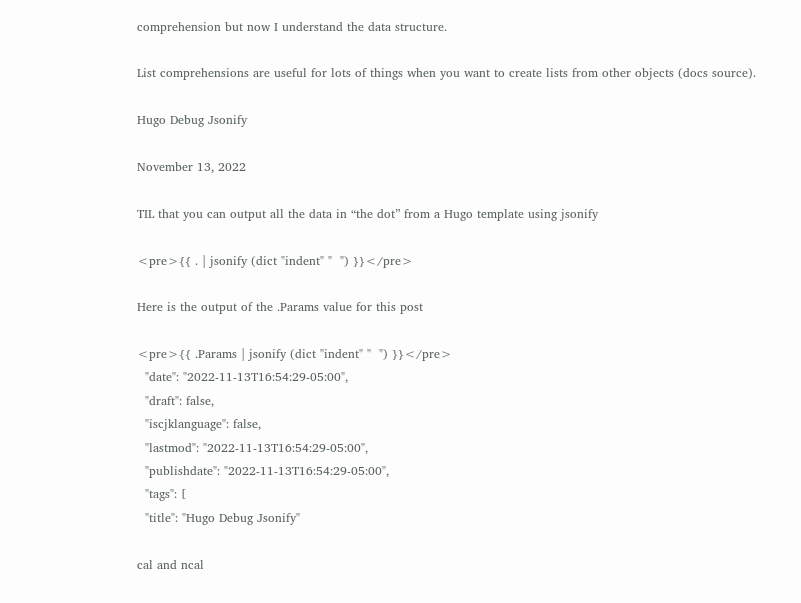comprehension but now I understand the data structure.

List comprehensions are useful for lots of things when you want to create lists from other objects (docs source).

Hugo Debug Jsonify

November 13, 2022

TIL that you can output all the data in “the dot” from a Hugo template using jsonify

<pre>{{ . | jsonify (dict "indent" "  ") }}</pre>

Here is the output of the .Params value for this post

<pre>{{ .Params | jsonify (dict "indent" "  ") }}</pre>
  "date": "2022-11-13T16:54:29-05:00",
  "draft": false,
  "iscjklanguage": false,
  "lastmod": "2022-11-13T16:54:29-05:00",
  "publishdate": "2022-11-13T16:54:29-05:00",
  "tags": [
  "title": "Hugo Debug Jsonify"

cal and ncal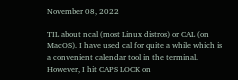November 08, 2022

TIL about ncal (most Linux distros) or CAL (on MacOS). I have used cal for quite a while which is a convenient calendar tool in the terminal. However, I hit CAPS LOCK on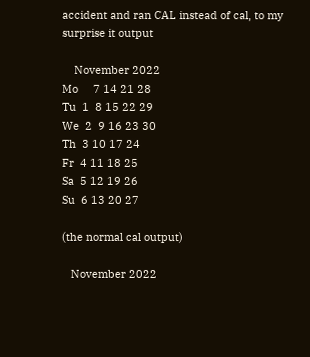accident and ran CAL instead of cal, to my surprise it output

    November 2022
Mo     7 14 21 28
Tu  1  8 15 22 29
We  2  9 16 23 30
Th  3 10 17 24
Fr  4 11 18 25
Sa  5 12 19 26
Su  6 13 20 27

(the normal cal output)

   November 2022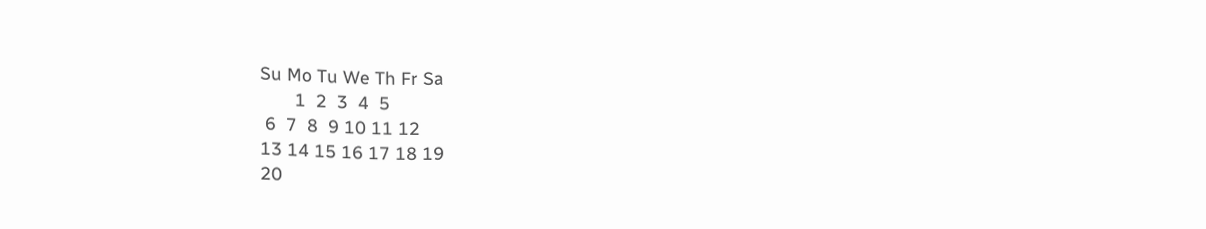Su Mo Tu We Th Fr Sa
       1  2  3  4  5
 6  7  8  9 10 11 12
13 14 15 16 17 18 19
20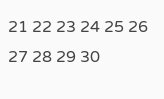21 22 23 24 25 26
27 28 29 30